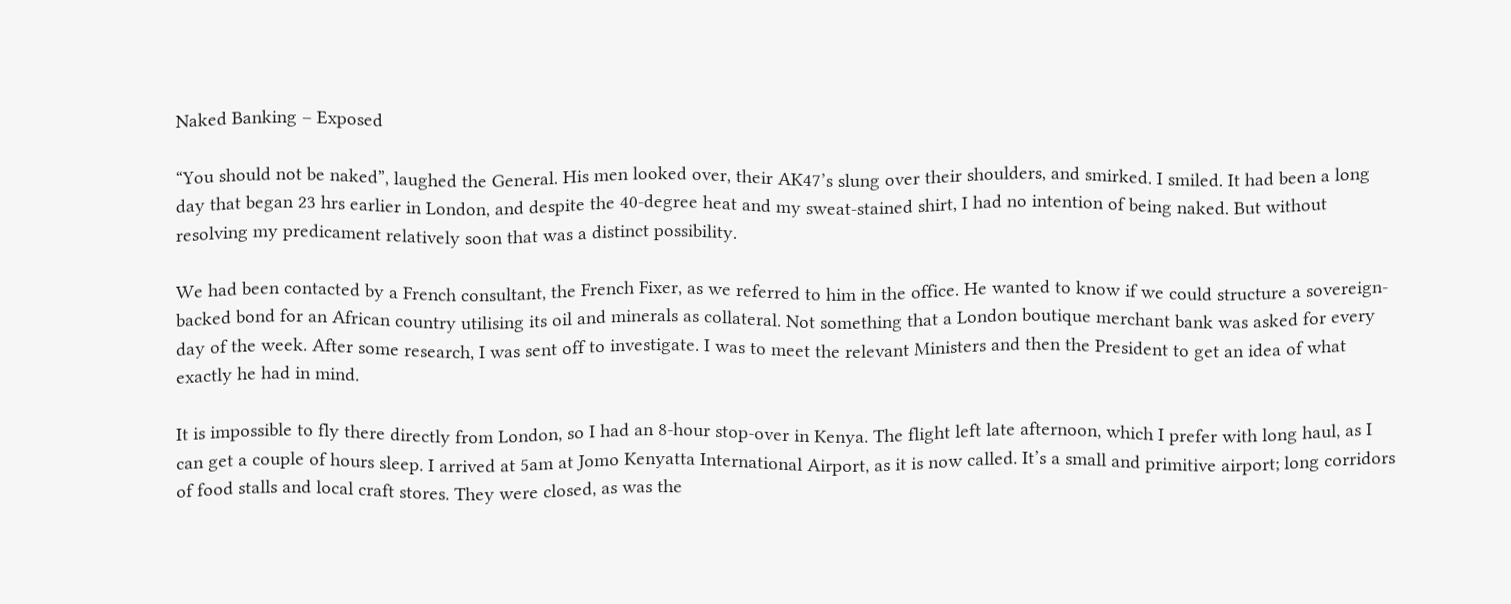Naked Banking – Exposed

“You should not be naked”, laughed the General. His men looked over, their AK47’s slung over their shoulders, and smirked. I smiled. It had been a long day that began 23 hrs earlier in London, and despite the 40-degree heat and my sweat-stained shirt, I had no intention of being naked. But without resolving my predicament relatively soon that was a distinct possibility.

We had been contacted by a French consultant, the French Fixer, as we referred to him in the office. He wanted to know if we could structure a sovereign-backed bond for an African country utilising its oil and minerals as collateral. Not something that a London boutique merchant bank was asked for every day of the week. After some research, I was sent off to investigate. I was to meet the relevant Ministers and then the President to get an idea of what exactly he had in mind.

It is impossible to fly there directly from London, so I had an 8-hour stop-over in Kenya. The flight left late afternoon, which I prefer with long haul, as I can get a couple of hours sleep. I arrived at 5am at Jomo Kenyatta International Airport, as it is now called. It’s a small and primitive airport; long corridors of food stalls and local craft stores. They were closed, as was the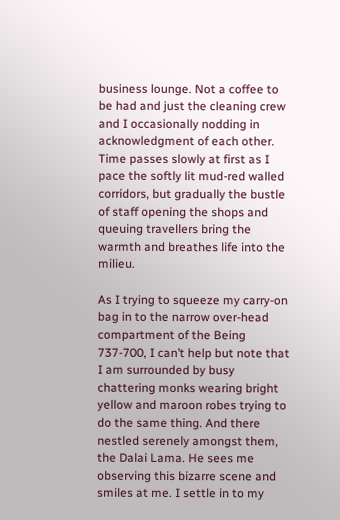business lounge. Not a coffee to be had and just the cleaning crew and I occasionally nodding in acknowledgment of each other. Time passes slowly at first as I pace the softly lit mud-red walled corridors, but gradually the bustle of staff opening the shops and queuing travellers bring the warmth and breathes life into the milieu.

As I trying to squeeze my carry-on bag in to the narrow over-head compartment of the Being 737-700, I can’t help but note that I am surrounded by busy chattering monks wearing bright yellow and maroon robes trying to do the same thing. And there nestled serenely amongst them, the Dalai Lama. He sees me observing this bizarre scene and smiles at me. I settle in to my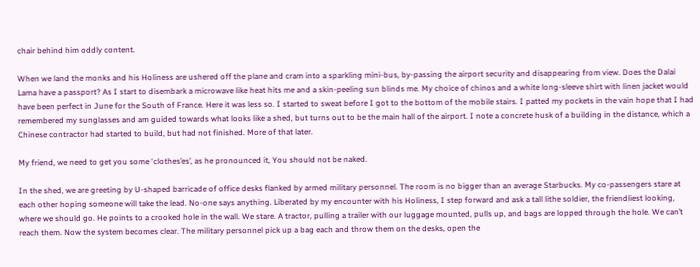chair behind him oddly content.

When we land the monks and his Holiness are ushered off the plane and cram into a sparkling mini-bus, by-passing the airport security and disappearing from view. Does the Dalai Lama have a passport? As I start to disembark a microwave like heat hits me and a skin-peeling sun blinds me. My choice of chinos and a white long-sleeve shirt with linen jacket would have been perfect in June for the South of France. Here it was less so. I started to sweat before I got to the bottom of the mobile stairs. I patted my pockets in the vain hope that I had remembered my sunglasses and am guided towards what looks like a shed, but turns out to be the main hall of the airport. I note a concrete husk of a building in the distance, which a Chinese contractor had started to build, but had not finished. More of that later.

My friend, we need to get you some ‘clothes’es’, as he pronounced it, You should not be naked.

In the shed, we are greeting by U-shaped barricade of office desks flanked by armed military personnel. The room is no bigger than an average Starbucks. My co-passengers stare at each other hoping someone will take the lead. No-one says anything. Liberated by my encounter with his Holiness, I step forward and ask a tall lithe soldier, the friendliest looking, where we should go. He points to a crooked hole in the wall. We stare. A tractor, pulling a trailer with our luggage mounted, pulls up, and bags are lopped through the hole. We can’t reach them. Now the system becomes clear. The military personnel pick up a bag each and throw them on the desks, open the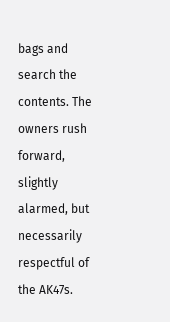bags and search the contents. The owners rush forward, slightly alarmed, but necessarily respectful of the AK47s.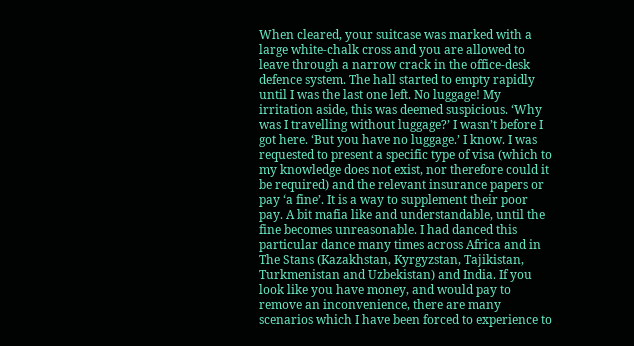When cleared, your suitcase was marked with a large white-chalk cross and you are allowed to leave through a narrow crack in the office-desk defence system. The hall started to empty rapidly until I was the last one left. No luggage! My irritation aside, this was deemed suspicious. ‘Why was I travelling without luggage?’ I wasn’t before I got here. ‘But you have no luggage.’ I know. I was requested to present a specific type of visa (which to my knowledge does not exist, nor therefore could it be required) and the relevant insurance papers or pay ‘a fine’. It is a way to supplement their poor pay. A bit mafia like and understandable, until the fine becomes unreasonable. I had danced this particular dance many times across Africa and in The Stans (Kazakhstan, Kyrgyzstan, Tajikistan, Turkmenistan and Uzbekistan) and India. If you look like you have money, and would pay to remove an inconvenience, there are many scenarios which I have been forced to experience to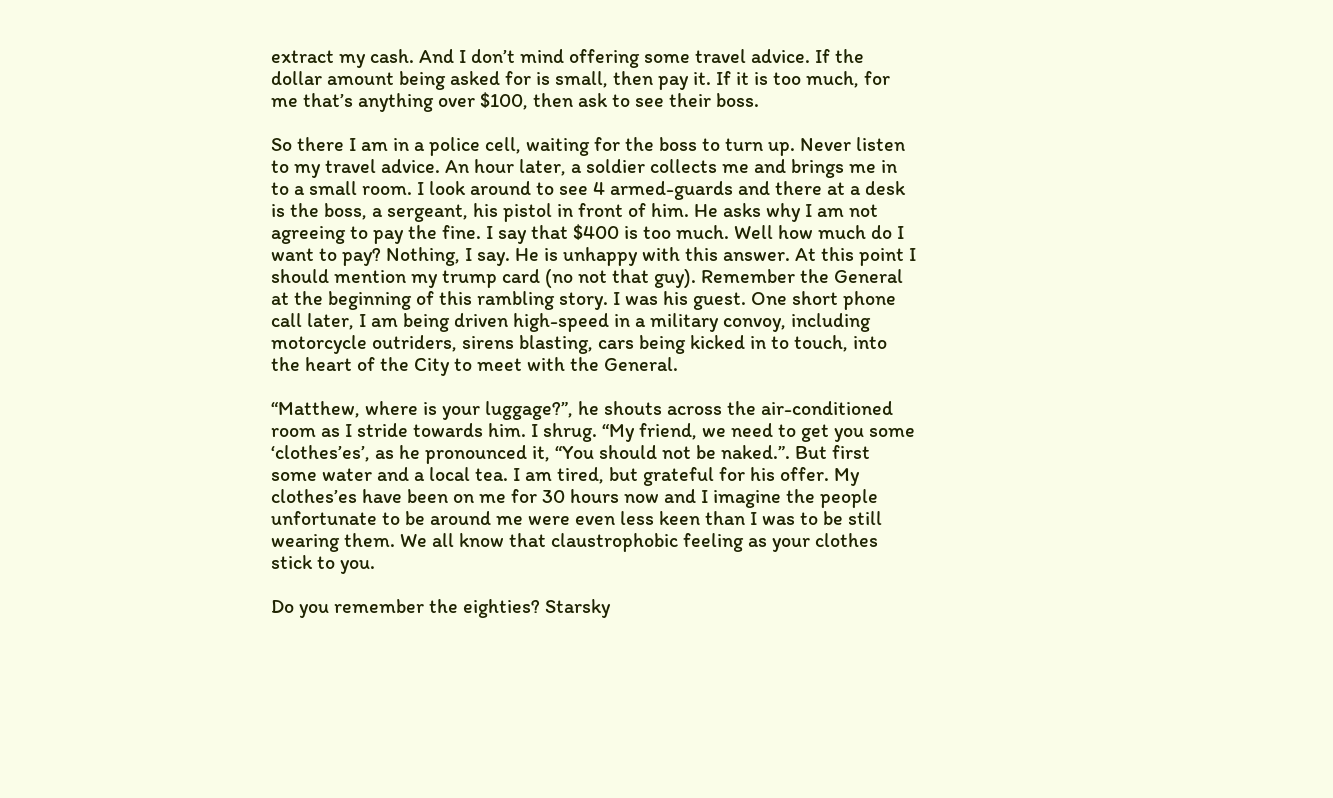extract my cash. And I don’t mind offering some travel advice. If the dollar amount being asked for is small, then pay it. If it is too much, for me that’s anything over $100, then ask to see their boss.

So there I am in a police cell, waiting for the boss to turn up. Never listen to my travel advice. An hour later, a soldier collects me and brings me in to a small room. I look around to see 4 armed-guards and there at a desk is the boss, a sergeant, his pistol in front of him. He asks why I am not agreeing to pay the fine. I say that $400 is too much. Well how much do I want to pay? Nothing, I say. He is unhappy with this answer. At this point I should mention my trump card (no not that guy). Remember the General at the beginning of this rambling story. I was his guest. One short phone call later, I am being driven high-speed in a military convoy, including motorcycle outriders, sirens blasting, cars being kicked in to touch, into the heart of the City to meet with the General.

“Matthew, where is your luggage?”, he shouts across the air-conditioned room as I stride towards him. I shrug. “My friend, we need to get you some ‘clothes’es’, as he pronounced it, “You should not be naked.”. But first some water and a local tea. I am tired, but grateful for his offer. My clothes’es have been on me for 30 hours now and I imagine the people unfortunate to be around me were even less keen than I was to be still wearing them. We all know that claustrophobic feeling as your clothes stick to you.

Do you remember the eighties? Starsky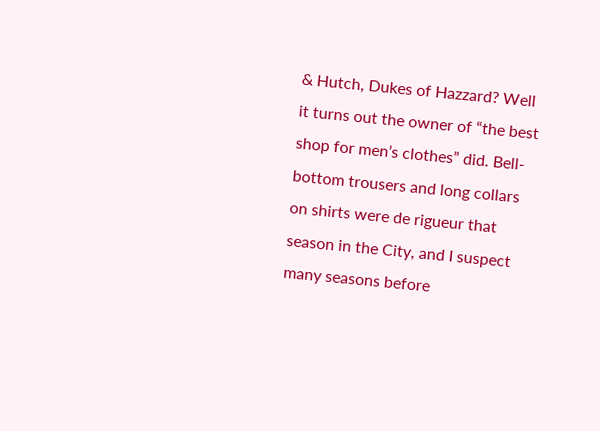& Hutch, Dukes of Hazzard? Well it turns out the owner of “the best shop for men’s clothes” did. Bell-bottom trousers and long collars on shirts were de rigueur that season in the City, and I suspect many seasons before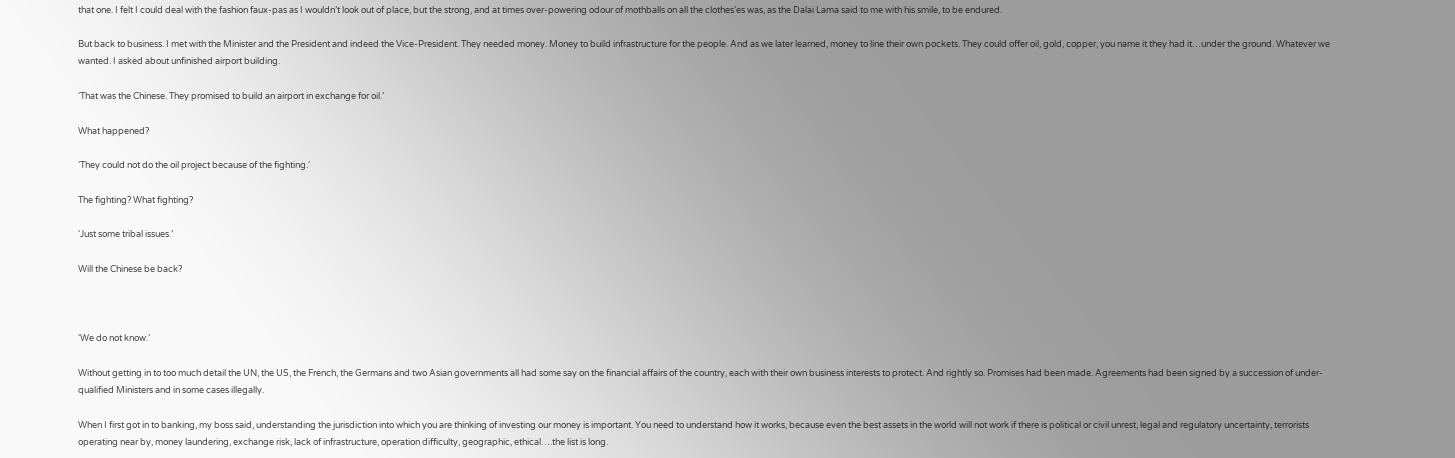that one. I felt I could deal with the fashion faux-pas as I wouldn’t look out of place, but the strong, and at times over-powering odour of mothballs on all the clothes’es was, as the Dalai Lama said to me with his smile, to be endured.

But back to business. I met with the Minister and the President and indeed the Vice-President. They needed money. Money to build infrastructure for the people. And as we later learned, money to line their own pockets. They could offer oil, gold, copper, you name it they had it…under the ground. Whatever we wanted. I asked about unfinished airport building.

‘That was the Chinese. They promised to build an airport in exchange for oil.’

What happened?

‘They could not do the oil project because of the fighting.’

The fighting? What fighting?

‘Just some tribal issues.’

Will the Chinese be back?



‘We do not know.’

Without getting in to too much detail the UN, the US, the French, the Germans and two Asian governments all had some say on the financial affairs of the country, each with their own business interests to protect. And rightly so. Promises had been made. Agreements had been signed by a succession of under-qualified Ministers and in some cases illegally.

When I first got in to banking, my boss said, understanding the jurisdiction into which you are thinking of investing our money is important. You need to understand how it works, because even the best assets in the world will not work if there is political or civil unrest, legal and regulatory uncertainty, terrorists operating near by, money laundering, exchange risk, lack of infrastructure, operation difficulty, geographic, ethical….the list is long.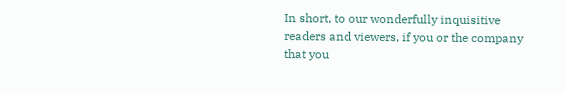In short, to our wonderfully inquisitive readers and viewers, if you or the company that you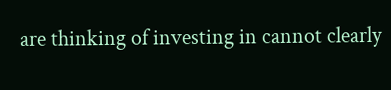are thinking of investing in cannot clearly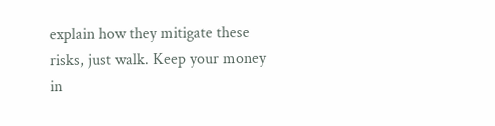explain how they mitigate these risks, just walk. Keep your money in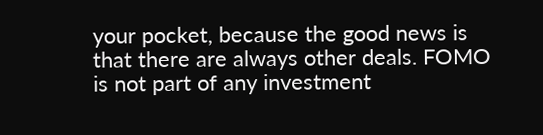your pocket, because the good news is that there are always other deals. FOMO is not part of any investment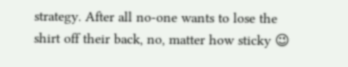strategy. After all no-one wants to lose the shirt off their back, no, matter how sticky 😉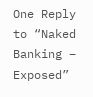One Reply to “Naked Banking – Exposed”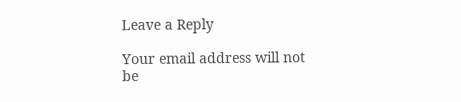Leave a Reply

Your email address will not be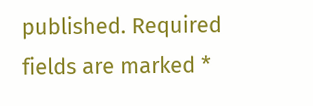published. Required fields are marked *